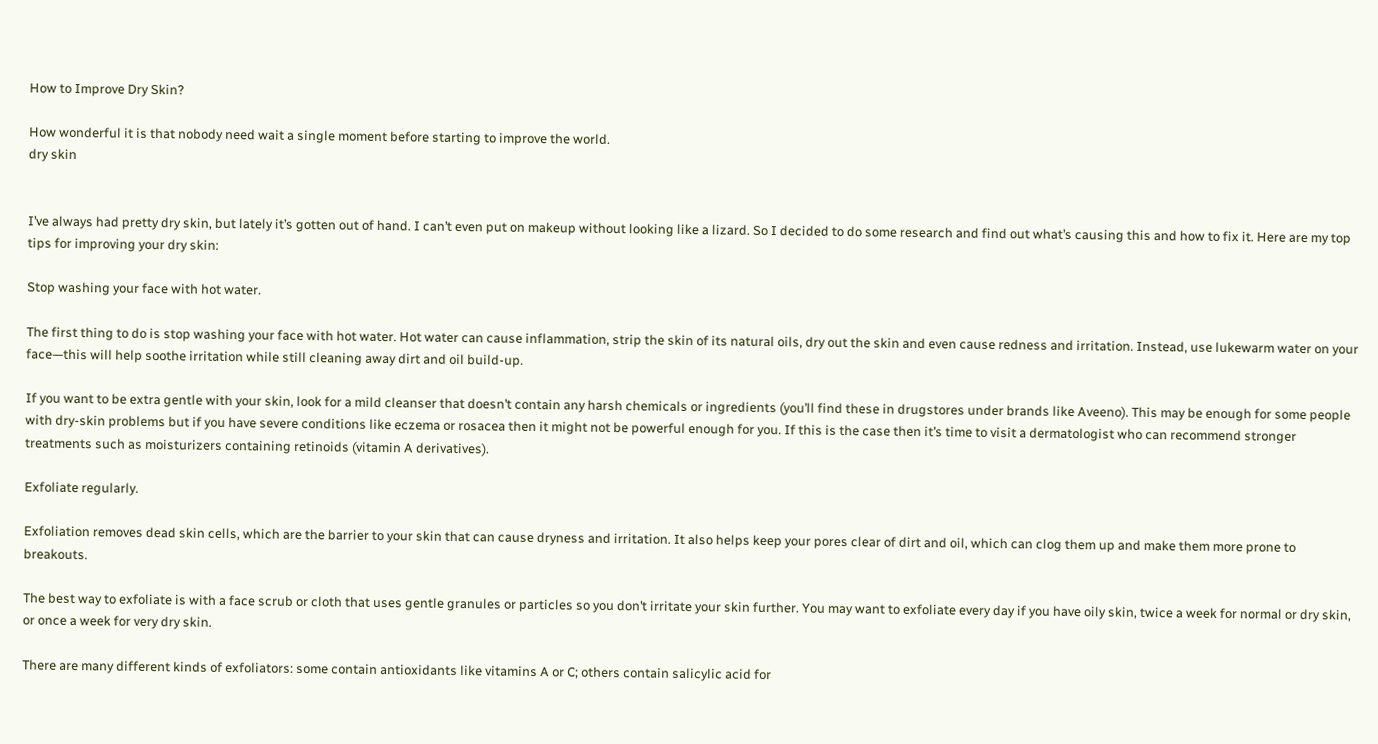How to Improve Dry Skin?

How wonderful it is that nobody need wait a single moment before starting to improve the world.
dry skin


I’ve always had pretty dry skin, but lately it’s gotten out of hand. I can’t even put on makeup without looking like a lizard. So I decided to do some research and find out what’s causing this and how to fix it. Here are my top tips for improving your dry skin:

Stop washing your face with hot water.

The first thing to do is stop washing your face with hot water. Hot water can cause inflammation, strip the skin of its natural oils, dry out the skin and even cause redness and irritation. Instead, use lukewarm water on your face—this will help soothe irritation while still cleaning away dirt and oil build-up.

If you want to be extra gentle with your skin, look for a mild cleanser that doesn’t contain any harsh chemicals or ingredients (you’ll find these in drugstores under brands like Aveeno). This may be enough for some people with dry-skin problems but if you have severe conditions like eczema or rosacea then it might not be powerful enough for you. If this is the case then it’s time to visit a dermatologist who can recommend stronger treatments such as moisturizers containing retinoids (vitamin A derivatives).

Exfoliate regularly.

Exfoliation removes dead skin cells, which are the barrier to your skin that can cause dryness and irritation. It also helps keep your pores clear of dirt and oil, which can clog them up and make them more prone to breakouts.

The best way to exfoliate is with a face scrub or cloth that uses gentle granules or particles so you don’t irritate your skin further. You may want to exfoliate every day if you have oily skin, twice a week for normal or dry skin, or once a week for very dry skin.

There are many different kinds of exfoliators: some contain antioxidants like vitamins A or C; others contain salicylic acid for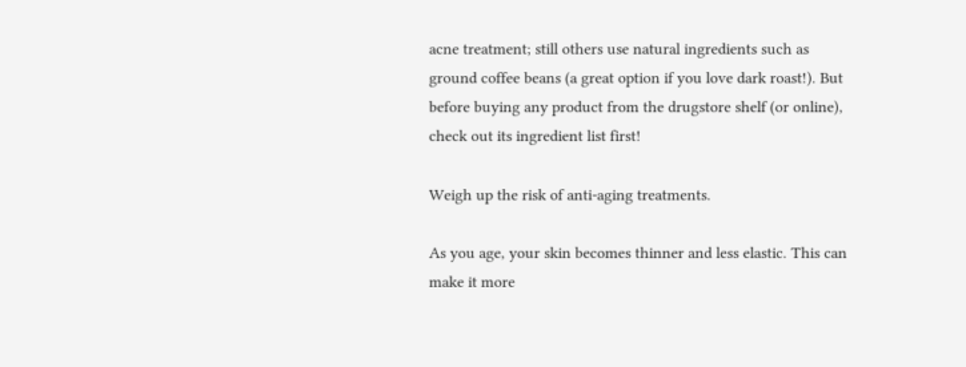acne treatment; still others use natural ingredients such as ground coffee beans (a great option if you love dark roast!). But before buying any product from the drugstore shelf (or online), check out its ingredient list first!

Weigh up the risk of anti-aging treatments.

As you age, your skin becomes thinner and less elastic. This can make it more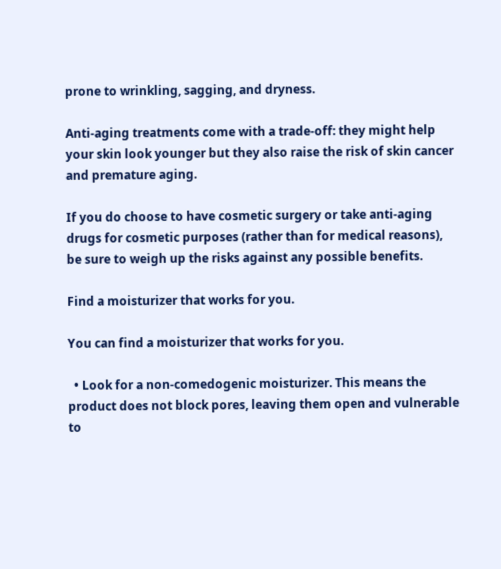prone to wrinkling, sagging, and dryness.

Anti-aging treatments come with a trade-off: they might help your skin look younger but they also raise the risk of skin cancer and premature aging.

If you do choose to have cosmetic surgery or take anti-aging drugs for cosmetic purposes (rather than for medical reasons), be sure to weigh up the risks against any possible benefits.

Find a moisturizer that works for you.

You can find a moisturizer that works for you.

  • Look for a non-comedogenic moisturizer. This means the product does not block pores, leaving them open and vulnerable to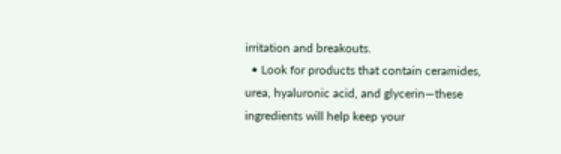irritation and breakouts.
  • Look for products that contain ceramides, urea, hyaluronic acid, and glycerin—these ingredients will help keep your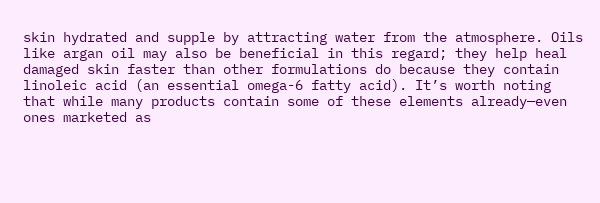skin hydrated and supple by attracting water from the atmosphere. Oils like argan oil may also be beneficial in this regard; they help heal damaged skin faster than other formulations do because they contain linoleic acid (an essential omega-6 fatty acid). It’s worth noting that while many products contain some of these elements already—even ones marketed as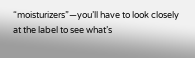“moisturizers”—you’ll have to look closely at the label to see what’s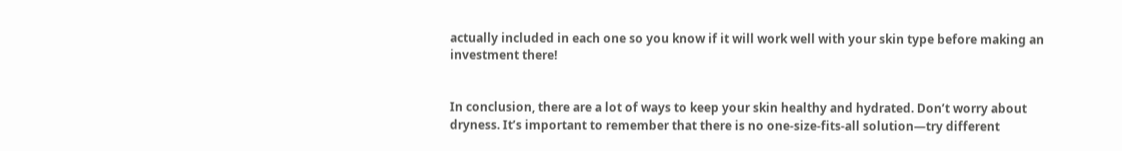actually included in each one so you know if it will work well with your skin type before making an investment there!


In conclusion, there are a lot of ways to keep your skin healthy and hydrated. Don’t worry about dryness. It’s important to remember that there is no one-size-fits-all solution—try different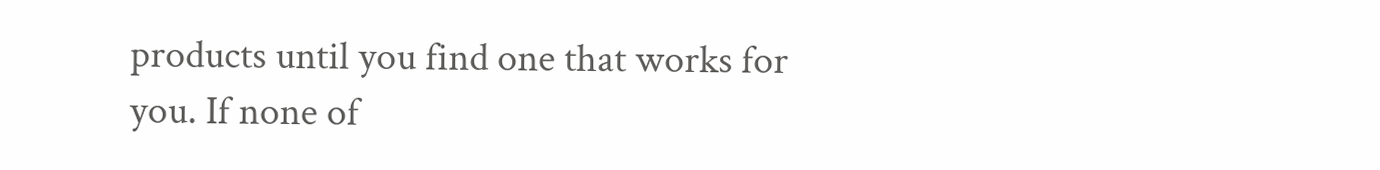products until you find one that works for you. If none of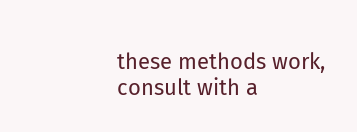these methods work, consult with a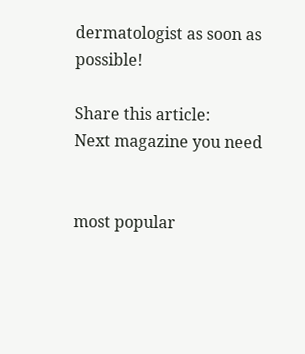dermatologist as soon as possible!

Share this article:
Next magazine you need


most popular